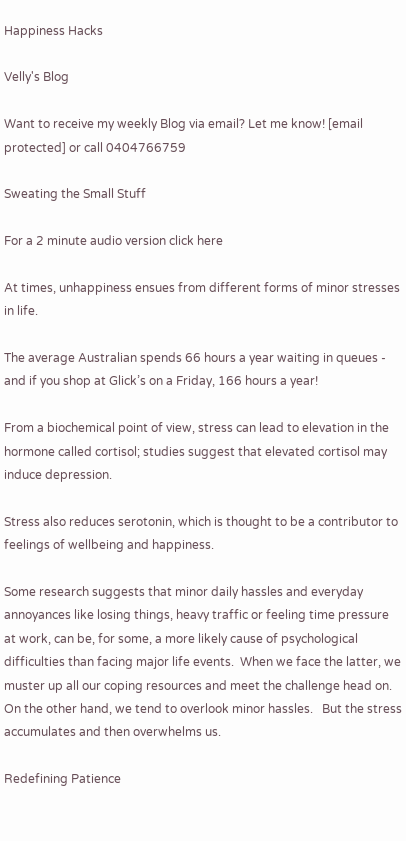Happiness Hacks

Velly's Blog

Want to receive my weekly Blog via email? Let me know! [email protected] or call 0404766759

Sweating the Small Stuff

For a 2 minute audio version click here

At times, unhappiness ensues from different forms of minor stresses in life.

The average Australian spends 66 hours a year waiting in queues - and if you shop at Glick’s on a Friday, 166 hours a year!

From a biochemical point of view, stress can lead to elevation in the hormone called cortisol; studies suggest that elevated cortisol may induce depression.

Stress also reduces serotonin, which is thought to be a contributor to feelings of wellbeing and happiness.

Some research suggests that minor daily hassles and everyday annoyances like losing things, heavy traffic or feeling time pressure at work, can be, for some, a more likely cause of psychological difficulties than facing major life events.  When we face the latter, we muster up all our coping resources and meet the challenge head on. On the other hand, we tend to overlook minor hassles.   But the stress accumulates and then overwhelms us.

Redefining Patience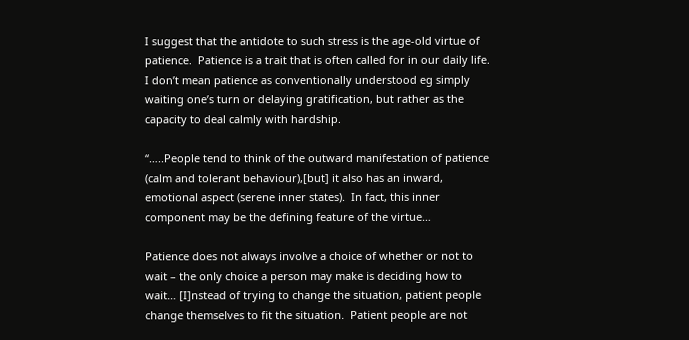I suggest that the antidote to such stress is the age-old virtue of patience.  Patience is a trait that is often called for in our daily life.  I don’t mean patience as conventionally understood eg simply waiting one’s turn or delaying gratification, but rather as the capacity to deal calmly with hardship.

“…..People tend to think of the outward manifestation of patience (calm and tolerant behaviour),[but] it also has an inward, emotional aspect (serene inner states).  In fact, this inner component may be the defining feature of the virtue…

Patience does not always involve a choice of whether or not to wait – the only choice a person may make is deciding how to wait… [I]nstead of trying to change the situation, patient people change themselves to fit the situation.  Patient people are not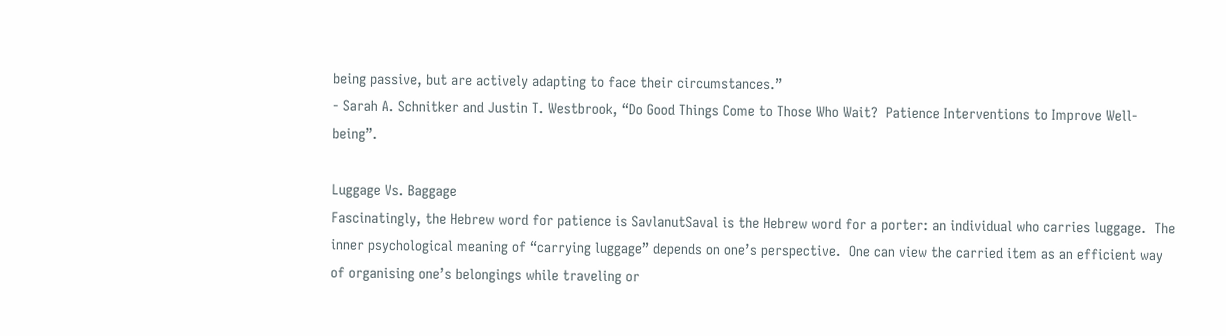being passive, but are actively adapting to face their circumstances.”
- Sarah A. Schnitker and Justin T. Westbrook, “Do Good Things Come to Those Who Wait?  Patience Interventions to Improve Well-being”.

Luggage Vs. Baggage
Fascinatingly, the Hebrew word for patience is SavlanutSaval is the Hebrew word for a porter: an individual who carries luggage.  The inner psychological meaning of “carrying luggage” depends on one’s perspective.  One can view the carried item as an efficient way of organising one’s belongings while traveling or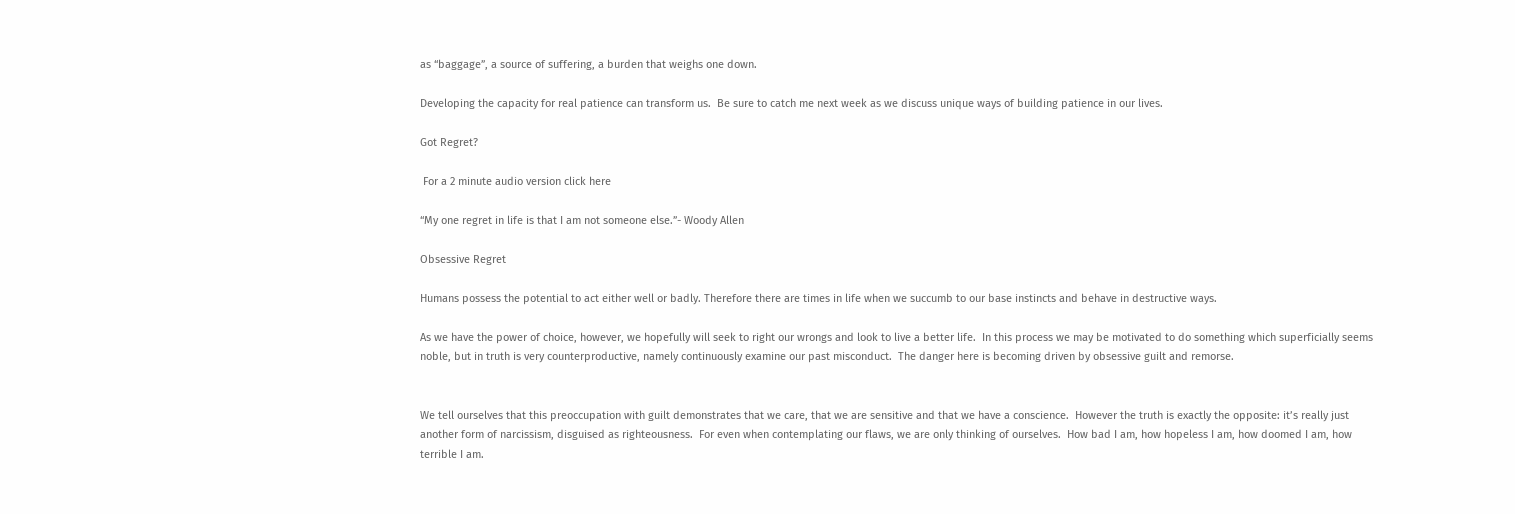as “baggage”, a source of suffering, a burden that weighs one down.

Developing the capacity for real patience can transform us.  Be sure to catch me next week as we discuss unique ways of building patience in our lives.

Got Regret?

 For a 2 minute audio version click here

“My one regret in life is that I am not someone else.”- Woody Allen

Obsessive Regret

Humans possess the potential to act either well or badly. Therefore there are times in life when we succumb to our base instincts and behave in destructive ways.

As we have the power of choice, however, we hopefully will seek to right our wrongs and look to live a better life.  In this process we may be motivated to do something which superficially seems noble, but in truth is very counterproductive, namely continuously examine our past misconduct.  The danger here is becoming driven by obsessive guilt and remorse.


We tell ourselves that this preoccupation with guilt demonstrates that we care, that we are sensitive and that we have a conscience.  However the truth is exactly the opposite: it’s really just another form of narcissism, disguised as righteousness.  For even when contemplating our flaws, we are only thinking of ourselves.  How bad I am, how hopeless I am, how doomed I am, how terrible I am.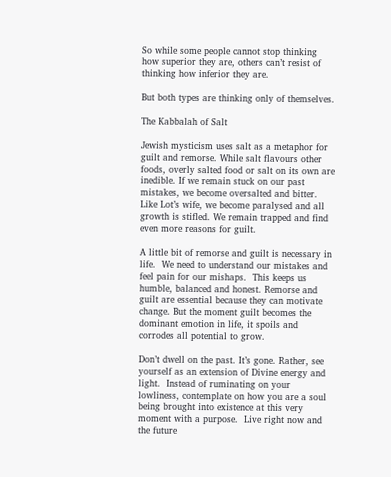So while some people cannot stop thinking how superior they are, others can’t resist of thinking how inferior they are.

But both types are thinking only of themselves.

The Kabbalah of Salt

Jewish mysticism uses salt as a metaphor for guilt and remorse. While salt flavours other foods, overly salted food or salt on its own are inedible. If we remain stuck on our past mistakes, we become oversalted and bitter.  Like Lot’s wife, we become paralysed and all growth is stifled. We remain trapped and find even more reasons for guilt.

A little bit of remorse and guilt is necessary in life.  We need to understand our mistakes and feel pain for our mishaps.  This keeps us humble, balanced and honest. Remorse and guilt are essential because they can motivate change. But the moment guilt becomes the dominant emotion in life, it spoils and corrodes all potential to grow.

Don’t dwell on the past. It’s gone. Rather, see yourself as an extension of Divine energy and light.  Instead of ruminating on your lowliness, contemplate on how you are a soul being brought into existence at this very moment with a purpose.  Live right now and the future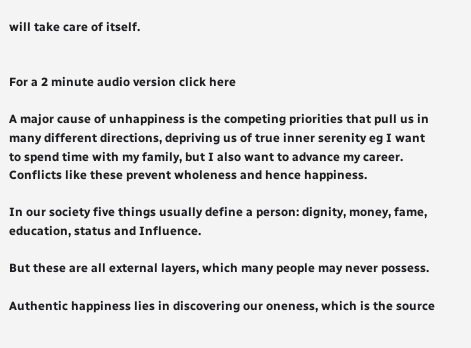will take care of itself.


For a 2 minute audio version click here

A major cause of unhappiness is the competing priorities that pull us in many different directions, depriving us of true inner serenity eg I want to spend time with my family, but I also want to advance my career. Conflicts like these prevent wholeness and hence happiness.

In our society five things usually define a person: dignity, money, fame, education, status and Influence.

But these are all external layers, which many people may never possess.

Authentic happiness lies in discovering our oneness, which is the source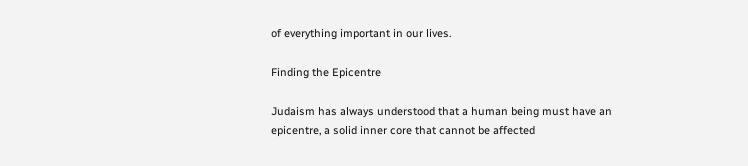of everything important in our lives.

Finding the Epicentre

Judaism has always understood that a human being must have an epicentre, a solid inner core that cannot be affected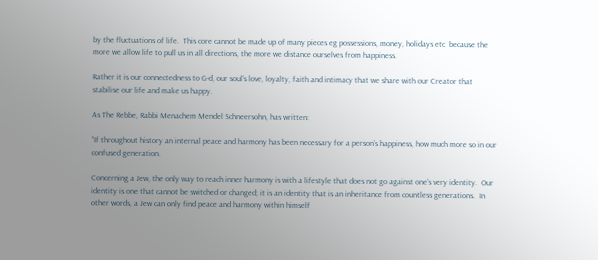by the fluctuations of life.  This core cannot be made up of many pieces eg possessions, money, holidays etc  because the more we allow life to pull us in all directions, the more we distance ourselves from happiness.

Rather it is our connectedness to G-d, our soul’s love, loyalty, faith and intimacy that we share with our Creator that stabilise our life and make us happy.

As The Rebbe, Rabbi Menachem Mendel Schneersohn, has written:

“If throughout history an internal peace and harmony has been necessary for a person’s happiness, how much more so in our confused generation.

Concerning a Jew, the only way to reach inner harmony is with a lifestyle that does not go against one’s very identity.  Our identity is one that cannot be switched or changed; it is an identity that is an inheritance from countless generations.  In other words, a Jew can only find peace and harmony within himself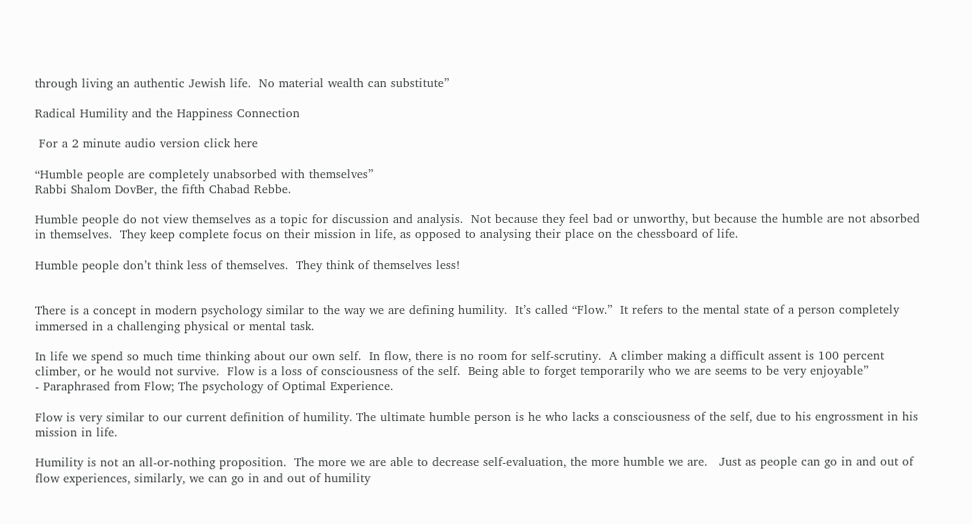through living an authentic Jewish life.  No material wealth can substitute”

Radical Humility and the Happiness Connection

 For a 2 minute audio version click here

“Humble people are completely unabsorbed with themselves”
Rabbi Shalom DovBer, the fifth Chabad Rebbe.

Humble people do not view themselves as a topic for discussion and analysis.  Not because they feel bad or unworthy, but because the humble are not absorbed in themselves.  They keep complete focus on their mission in life, as opposed to analysing their place on the chessboard of life.

Humble people don’t think less of themselves.  They think of themselves less!


There is a concept in modern psychology similar to the way we are defining humility.  It’s called “Flow.”  It refers to the mental state of a person completely immersed in a challenging physical or mental task.

In life we spend so much time thinking about our own self.  In flow, there is no room for self-scrutiny.  A climber making a difficult assent is 100 percent climber, or he would not survive.  Flow is a loss of consciousness of the self.  Being able to forget temporarily who we are seems to be very enjoyable”
- Paraphrased from Flow; The psychology of Optimal Experience.

Flow is very similar to our current definition of humility. The ultimate humble person is he who lacks a consciousness of the self, due to his engrossment in his mission in life.

Humility is not an all-or-nothing proposition.  The more we are able to decrease self-evaluation, the more humble we are.   Just as people can go in and out of flow experiences, similarly, we can go in and out of humility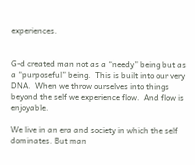experiences.


G-d created man not as a “needy” being but as a “purposeful” being.  This is built into our very DNA.  When we throw ourselves into things beyond the self we experience flow.  And flow is enjoyable.

We live in an era and society in which the self dominates. But man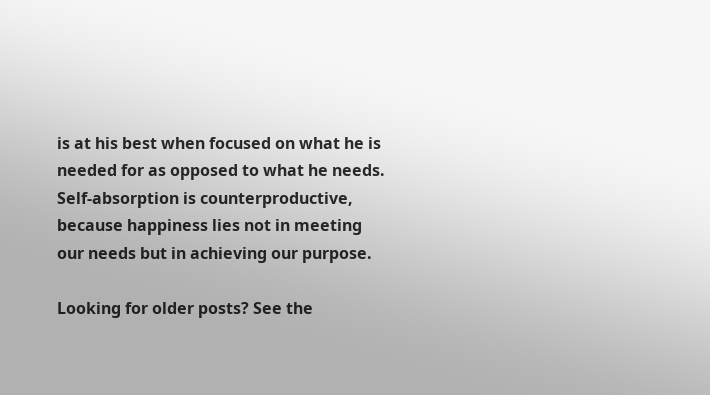is at his best when focused on what he is needed for as opposed to what he needs. Self-absorption is counterproductive, because happiness lies not in meeting our needs but in achieving our purpose.

Looking for older posts? See the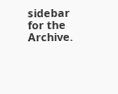sidebar for the Archive.